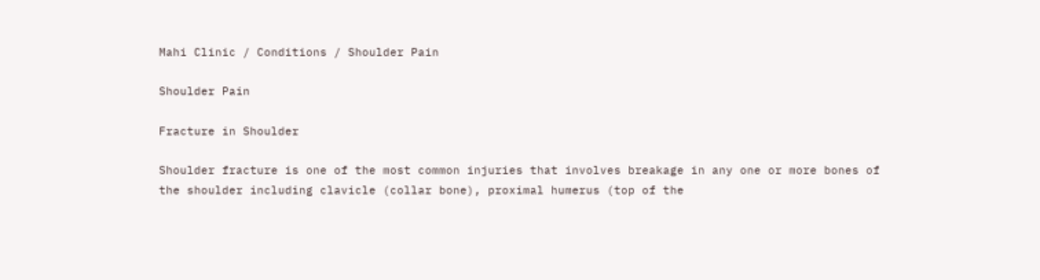Mahi Clinic / Conditions / Shoulder Pain

Shoulder Pain

Fracture in Shoulder

Shoulder fracture is one of the most common injuries that involves breakage in any one or more bones of the shoulder including clavicle (collar bone), proximal humerus (top of the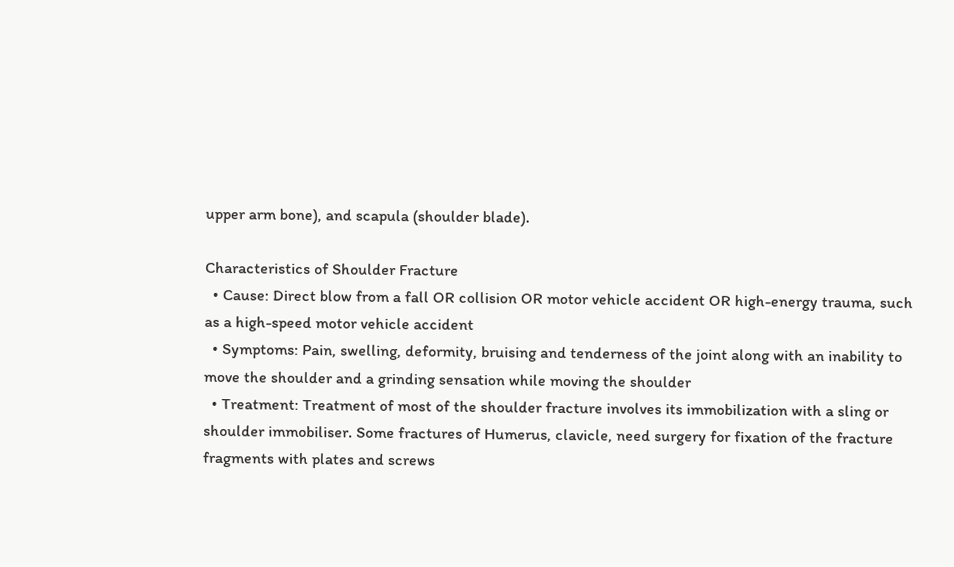upper arm bone), and scapula (shoulder blade).

Characteristics of Shoulder Fracture
  • Cause: Direct blow from a fall OR collision OR motor vehicle accident OR high-energy trauma, such as a high-speed motor vehicle accident
  • Symptoms: Pain, swelling, deformity, bruising and tenderness of the joint along with an inability to move the shoulder and a grinding sensation while moving the shoulder
  • Treatment: Treatment of most of the shoulder fracture involves its immobilization with a sling or shoulder immobiliser. Some fractures of Humerus, clavicle, need surgery for fixation of the fracture fragments with plates and screws